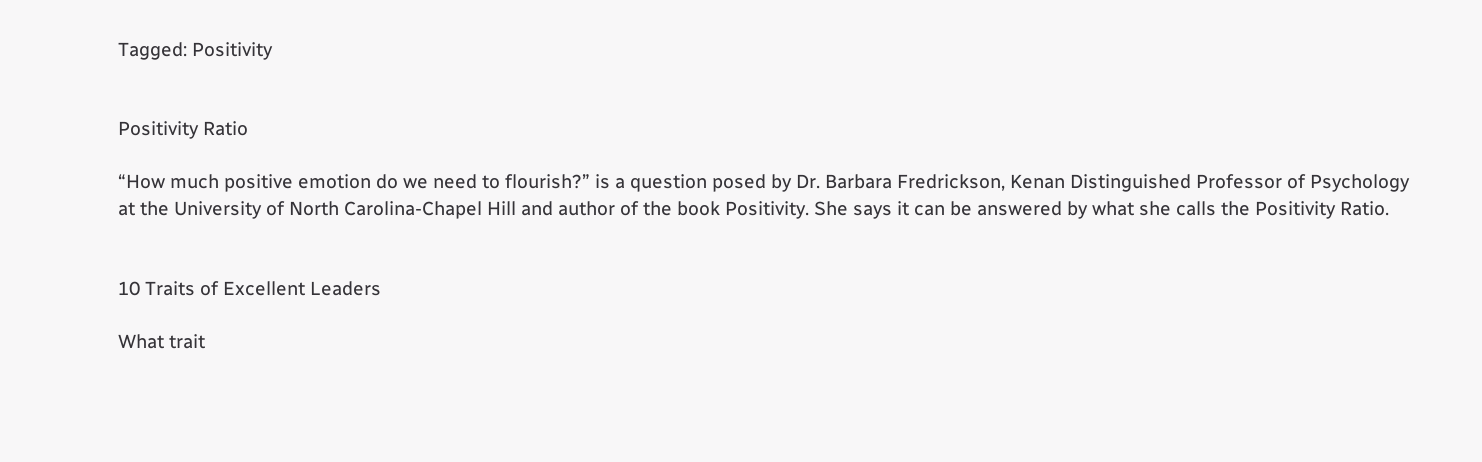Tagged: Positivity


Positivity Ratio

“How much positive emotion do we need to flourish?” is a question posed by Dr. Barbara Fredrickson, Kenan Distinguished Professor of Psychology at the University of North Carolina-Chapel Hill and author of the book Positivity. She says it can be answered by what she calls the Positivity Ratio.


10 Traits of Excellent Leaders

What trait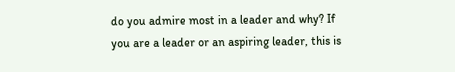do you admire most in a leader and why? If you are a leader or an aspiring leader, this is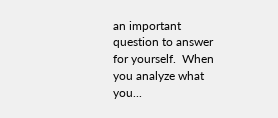an important question to answer for yourself.  When you analyze what you...